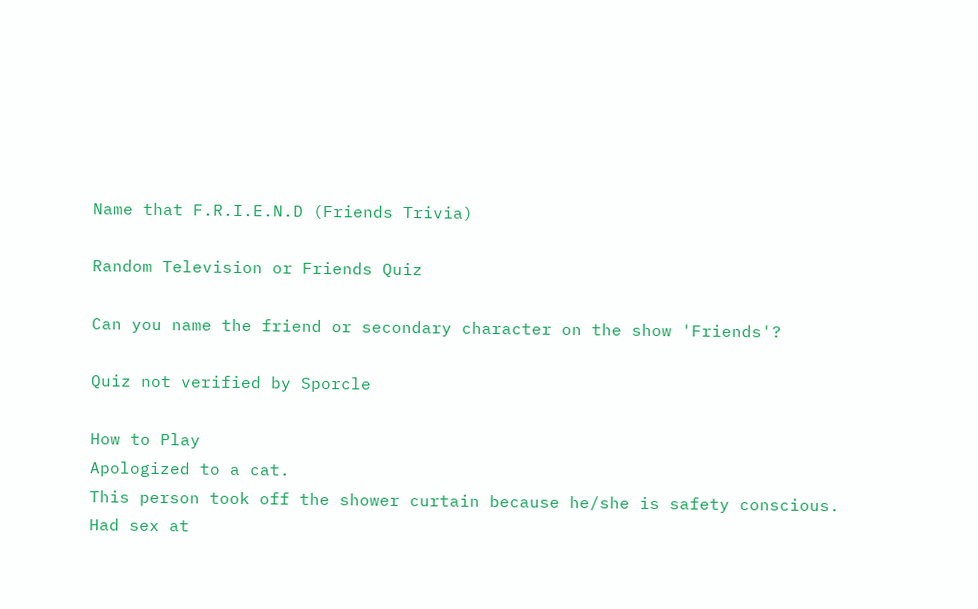Name that F.R.I.E.N.D (Friends Trivia)

Random Television or Friends Quiz

Can you name the friend or secondary character on the show 'Friends'?

Quiz not verified by Sporcle

How to Play
Apologized to a cat.
This person took off the shower curtain because he/she is safety conscious.
Had sex at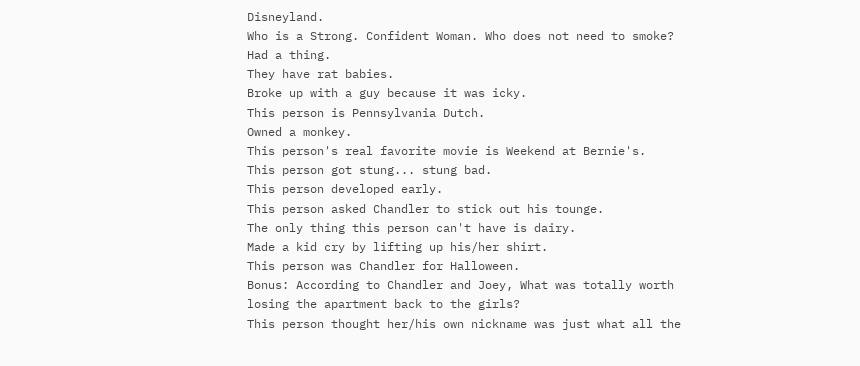Disneyland.
Who is a Strong. Confident Woman. Who does not need to smoke?
Had a thing.
They have rat babies.
Broke up with a guy because it was icky.
This person is Pennsylvania Dutch.
Owned a monkey.
This person's real favorite movie is Weekend at Bernie's.
This person got stung... stung bad.
This person developed early.
This person asked Chandler to stick out his tounge.
The only thing this person can't have is dairy.
Made a kid cry by lifting up his/her shirt.
This person was Chandler for Halloween.
Bonus: According to Chandler and Joey, What was totally worth losing the apartment back to the girls?
This person thought her/his own nickname was just what all the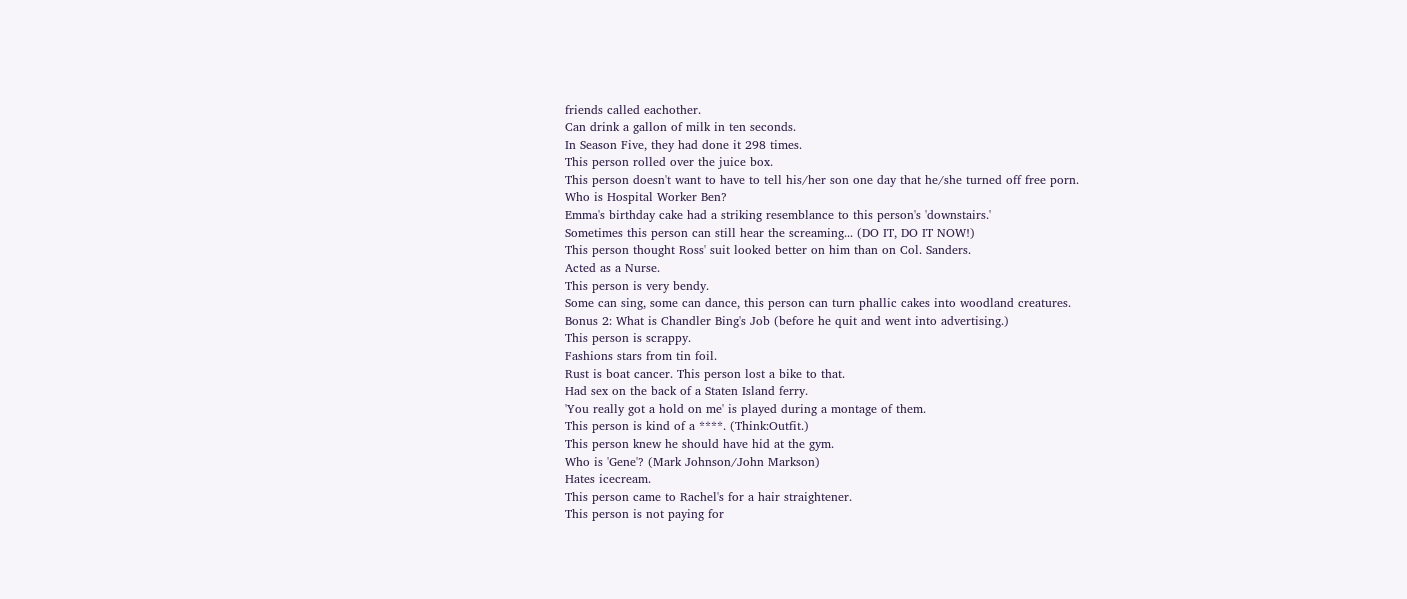friends called eachother.
Can drink a gallon of milk in ten seconds.
In Season Five, they had done it 298 times.
This person rolled over the juice box.
This person doesn't want to have to tell his/her son one day that he/she turned off free porn.
Who is Hospital Worker Ben?
Emma's birthday cake had a striking resemblance to this person's 'downstairs.'
Sometimes this person can still hear the screaming... (DO IT, DO IT NOW!)
This person thought Ross' suit looked better on him than on Col. Sanders.
Acted as a Nurse.
This person is very bendy.
Some can sing, some can dance, this person can turn phallic cakes into woodland creatures.
Bonus 2: What is Chandler Bing's Job (before he quit and went into advertising.)
This person is scrappy.
Fashions stars from tin foil.
Rust is boat cancer. This person lost a bike to that.
Had sex on the back of a Staten Island ferry.
'You really got a hold on me' is played during a montage of them.
This person is kind of a ****. (Think:Outfit.)
This person knew he should have hid at the gym.
Who is 'Gene'? (Mark Johnson/John Markson)
Hates icecream.
This person came to Rachel's for a hair straightener.
This person is not paying for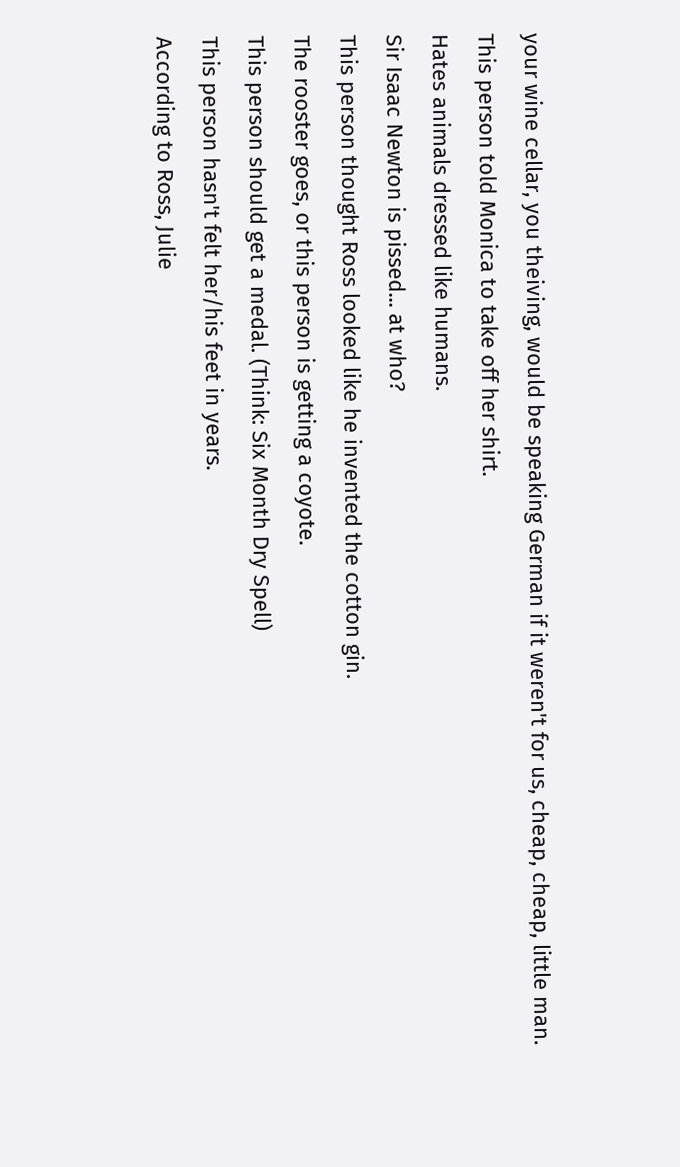your wine cellar, you theiving, would be speaking German if it weren't for us, cheap, cheap, little man.
This person told Monica to take off her shirt.
Hates animals dressed like humans.
Sir Isaac Newton is pissed... at who?
This person thought Ross looked like he invented the cotton gin.
The rooster goes, or this person is getting a coyote.
This person should get a medal. (Think: Six Month Dry Spell)
This person hasn't felt her/his feet in years.
According to Ross, Julie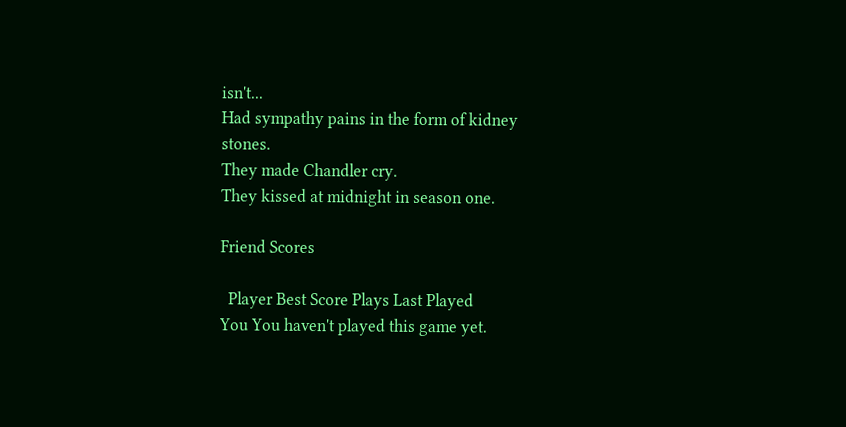isn't...
Had sympathy pains in the form of kidney stones.
They made Chandler cry.
They kissed at midnight in season one.

Friend Scores

  Player Best Score Plays Last Played
You You haven't played this game yet.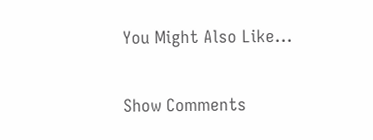You Might Also Like...

Show Comments